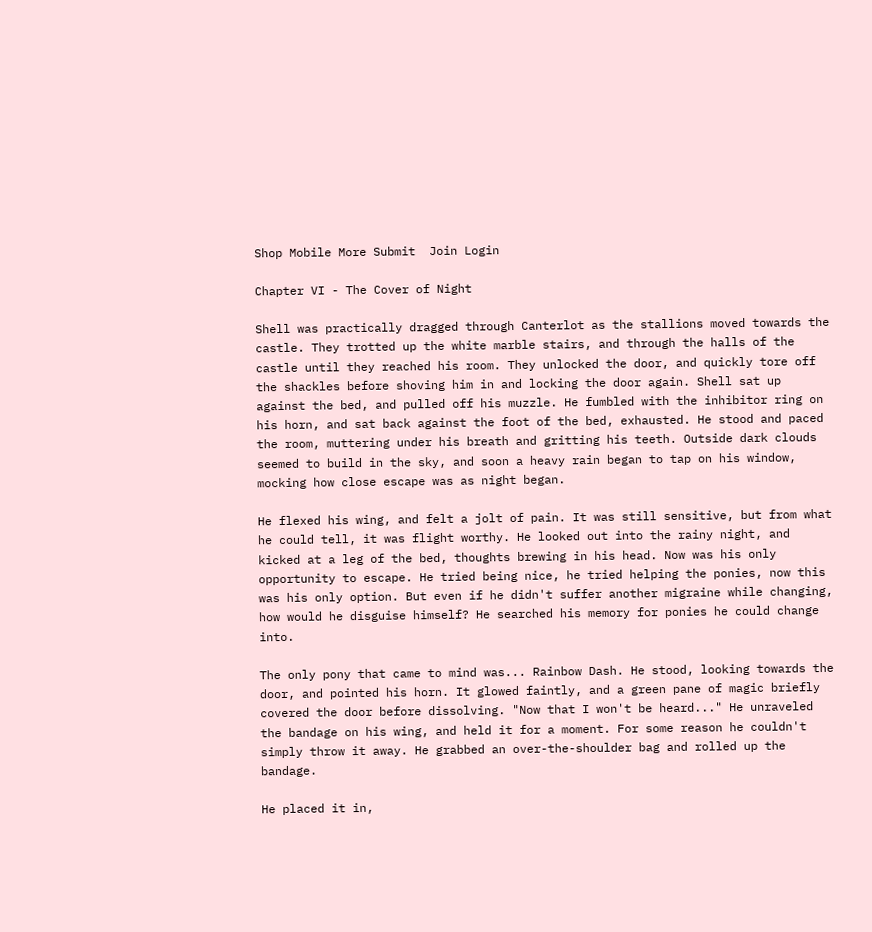Shop Mobile More Submit  Join Login

Chapter VI - The Cover of Night

Shell was practically dragged through Canterlot as the stallions moved towards the castle. They trotted up the white marble stairs, and through the halls of the castle until they reached his room. They unlocked the door, and quickly tore off the shackles before shoving him in and locking the door again. Shell sat up against the bed, and pulled off his muzzle. He fumbled with the inhibitor ring on his horn, and sat back against the foot of the bed, exhausted. He stood and paced the room, muttering under his breath and gritting his teeth. Outside dark clouds seemed to build in the sky, and soon a heavy rain began to tap on his window, mocking how close escape was as night began.

He flexed his wing, and felt a jolt of pain. It was still sensitive, but from what he could tell, it was flight worthy. He looked out into the rainy night, and kicked at a leg of the bed, thoughts brewing in his head. Now was his only opportunity to escape. He tried being nice, he tried helping the ponies, now this was his only option. But even if he didn't suffer another migraine while changing, how would he disguise himself? He searched his memory for ponies he could change into.

The only pony that came to mind was... Rainbow Dash. He stood, looking towards the door, and pointed his horn. It glowed faintly, and a green pane of magic briefly covered the door before dissolving. "Now that I won't be heard..." He unraveled the bandage on his wing, and held it for a moment. For some reason he couldn't simply throw it away. He grabbed an over-the-shoulder bag and rolled up the bandage.

He placed it in,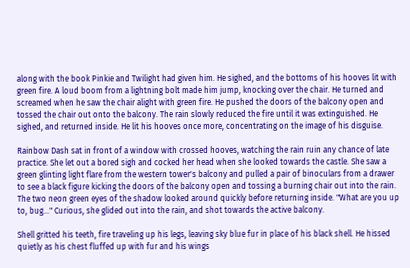along with the book Pinkie and Twilight had given him. He sighed, and the bottoms of his hooves lit with green fire. A loud boom from a lightning bolt made him jump, knocking over the chair. He turned and screamed when he saw the chair alight with green fire. He pushed the doors of the balcony open and tossed the chair out onto the balcony. The rain slowly reduced the fire until it was extinguished. He sighed, and returned inside. He lit his hooves once more, concentrating on the image of his disguise.

Rainbow Dash sat in front of a window with crossed hooves, watching the rain ruin any chance of late practice. She let out a bored sigh and cocked her head when she looked towards the castle. She saw a green glinting light flare from the western tower's balcony and pulled a pair of binoculars from a drawer to see a black figure kicking the doors of the balcony open and tossing a burning chair out into the rain. The two neon green eyes of the shadow looked around quickly before returning inside. "What are you up to, bug..." Curious, she glided out into the rain, and shot towards the active balcony.

Shell gritted his teeth, fire traveling up his legs, leaving sky blue fur in place of his black shell. He hissed quietly as his chest fluffed up with fur and his wings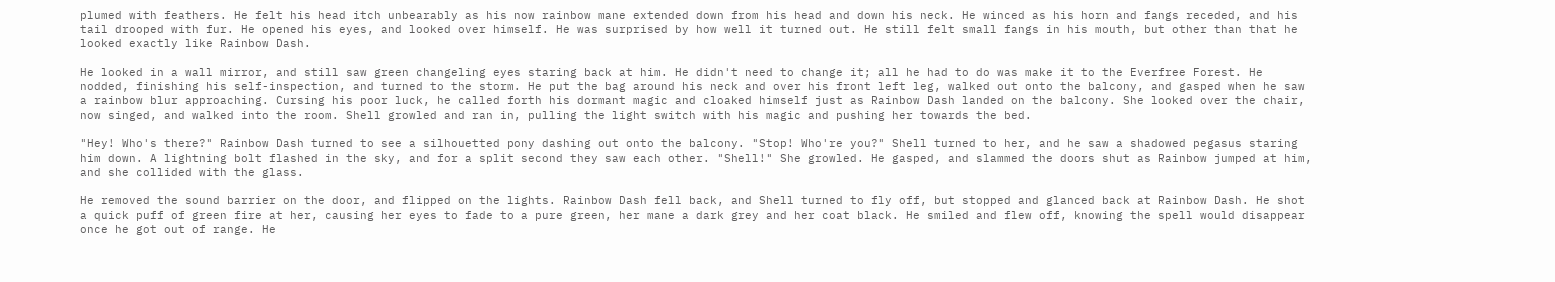plumed with feathers. He felt his head itch unbearably as his now rainbow mane extended down from his head and down his neck. He winced as his horn and fangs receded, and his tail drooped with fur. He opened his eyes, and looked over himself. He was surprised by how well it turned out. He still felt small fangs in his mouth, but other than that he looked exactly like Rainbow Dash.

He looked in a wall mirror, and still saw green changeling eyes staring back at him. He didn't need to change it; all he had to do was make it to the Everfree Forest. He nodded, finishing his self-inspection, and turned to the storm. He put the bag around his neck and over his front left leg, walked out onto the balcony, and gasped when he saw a rainbow blur approaching. Cursing his poor luck, he called forth his dormant magic and cloaked himself just as Rainbow Dash landed on the balcony. She looked over the chair, now singed, and walked into the room. Shell growled and ran in, pulling the light switch with his magic and pushing her towards the bed.

"Hey! Who's there?" Rainbow Dash turned to see a silhouetted pony dashing out onto the balcony. "Stop! Who're you?" Shell turned to her, and he saw a shadowed pegasus staring him down. A lightning bolt flashed in the sky, and for a split second they saw each other. "Shell!" She growled. He gasped, and slammed the doors shut as Rainbow jumped at him, and she collided with the glass.

He removed the sound barrier on the door, and flipped on the lights. Rainbow Dash fell back, and Shell turned to fly off, but stopped and glanced back at Rainbow Dash. He shot a quick puff of green fire at her, causing her eyes to fade to a pure green, her mane a dark grey and her coat black. He smiled and flew off, knowing the spell would disappear once he got out of range. He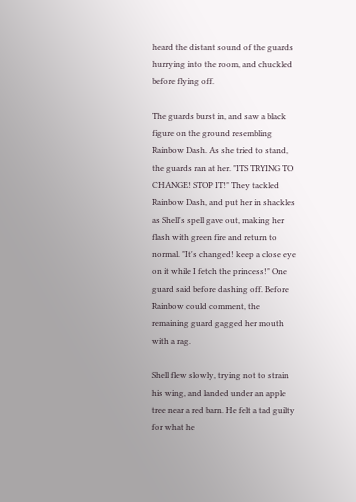heard the distant sound of the guards hurrying into the room, and chuckled before flying off.

The guards burst in, and saw a black figure on the ground resembling Rainbow Dash. As she tried to stand, the guards ran at her. "ITS TRYING TO CHANGE! STOP IT!" They tackled Rainbow Dash, and put her in shackles as Shell's spell gave out, making her flash with green fire and return to normal. "It's changed! keep a close eye on it while I fetch the princess!" One guard said before dashing off. Before Rainbow could comment, the remaining guard gagged her mouth with a rag.

Shell flew slowly, trying not to strain his wing, and landed under an apple tree near a red barn. He felt a tad guilty for what he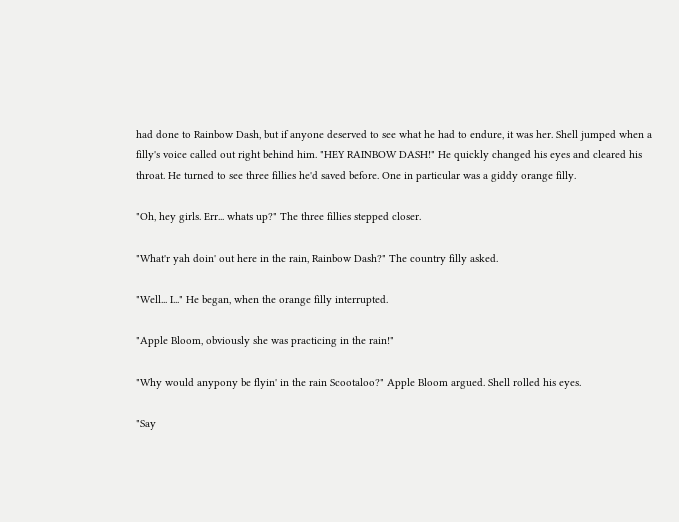had done to Rainbow Dash, but if anyone deserved to see what he had to endure, it was her. Shell jumped when a filly's voice called out right behind him. "HEY RAINBOW DASH!" He quickly changed his eyes and cleared his throat. He turned to see three fillies he'd saved before. One in particular was a giddy orange filly.

"Oh, hey girls. Err... whats up?" The three fillies stepped closer.

"What'r yah doin' out here in the rain, Rainbow Dash?" The country filly asked.

"Well... I..." He began, when the orange filly interrupted.

"Apple Bloom, obviously she was practicing in the rain!"

"Why would anypony be flyin' in the rain Scootaloo?" Apple Bloom argued. Shell rolled his eyes.

"Say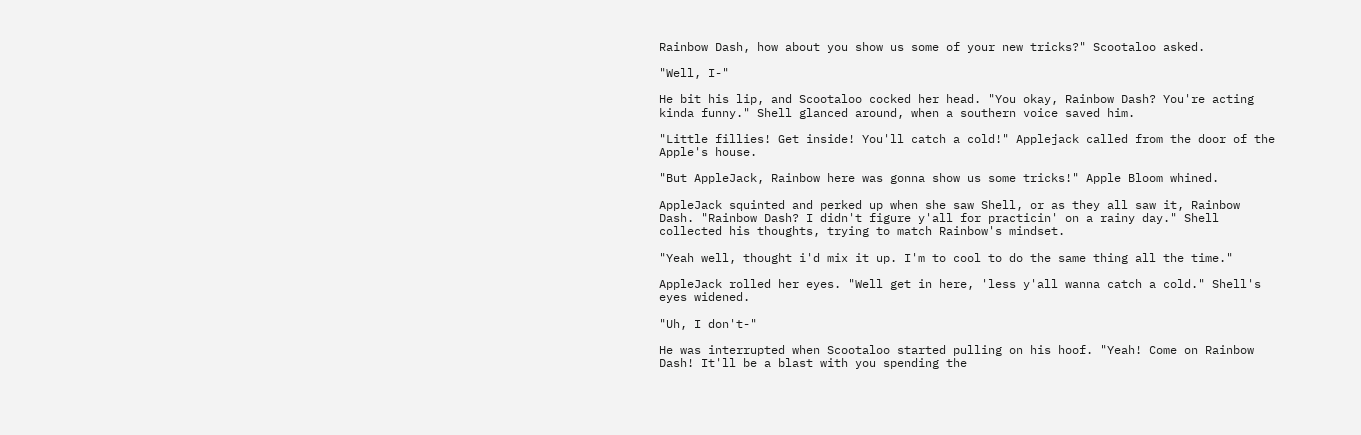Rainbow Dash, how about you show us some of your new tricks?" Scootaloo asked.

"Well, I-"

He bit his lip, and Scootaloo cocked her head. "You okay, Rainbow Dash? You're acting kinda funny." Shell glanced around, when a southern voice saved him.

"Little fillies! Get inside! You'll catch a cold!" Applejack called from the door of the Apple's house.

"But AppleJack, Rainbow here was gonna show us some tricks!" Apple Bloom whined.

AppleJack squinted and perked up when she saw Shell, or as they all saw it, Rainbow Dash. "Rainbow Dash? I didn't figure y'all for practicin' on a rainy day." Shell collected his thoughts, trying to match Rainbow's mindset.

"Yeah well, thought i'd mix it up. I'm to cool to do the same thing all the time."

AppleJack rolled her eyes. "Well get in here, 'less y'all wanna catch a cold." Shell's eyes widened.

"Uh, I don't-"

He was interrupted when Scootaloo started pulling on his hoof. "Yeah! Come on Rainbow Dash! It'll be a blast with you spending the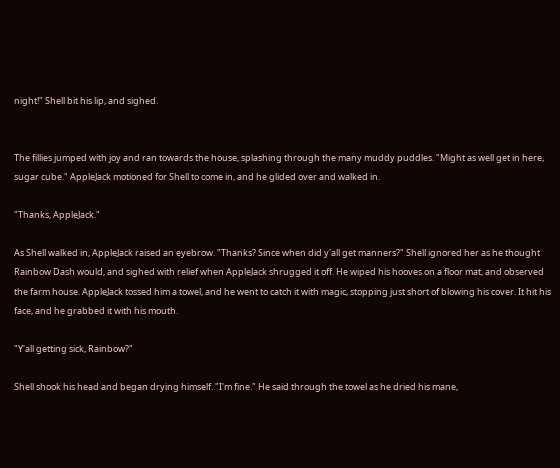night!" Shell bit his lip, and sighed.


The fillies jumped with joy and ran towards the house, splashing through the many muddy puddles. "Might as well get in here, sugar cube." AppleJack motioned for Shell to come in, and he glided over and walked in.

"Thanks, AppleJack."

As Shell walked in, AppleJack raised an eyebrow. "Thanks? Since when did y'all get manners?" Shell ignored her as he thought Rainbow Dash would, and sighed with relief when AppleJack shrugged it off. He wiped his hooves on a floor mat, and observed the farm house. AppleJack tossed him a towel, and he went to catch it with magic, stopping just short of blowing his cover. It hit his face, and he grabbed it with his mouth.

"Y'all getting sick, Rainbow?"

Shell shook his head and began drying himself. "I'm fine." He said through the towel as he dried his mane,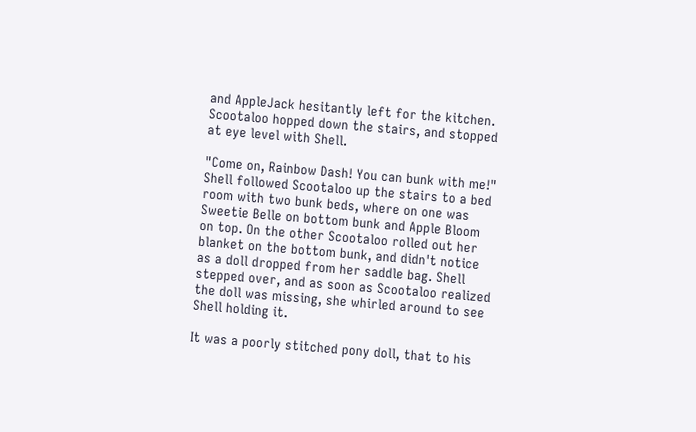and AppleJack hesitantly left for the kitchen. Scootaloo hopped down the stairs, and stopped at eye level with Shell.

"Come on, Rainbow Dash! You can bunk with me!" Shell followed Scootaloo up the stairs to a bed room with two bunk beds, where on one was Sweetie Belle on bottom bunk and Apple Bloom on top. On the other Scootaloo rolled out her blanket on the bottom bunk, and didn't notice as a doll dropped from her saddle bag. Shell stepped over, and as soon as Scootaloo realized the doll was missing, she whirled around to see Shell holding it.

It was a poorly stitched pony doll, that to his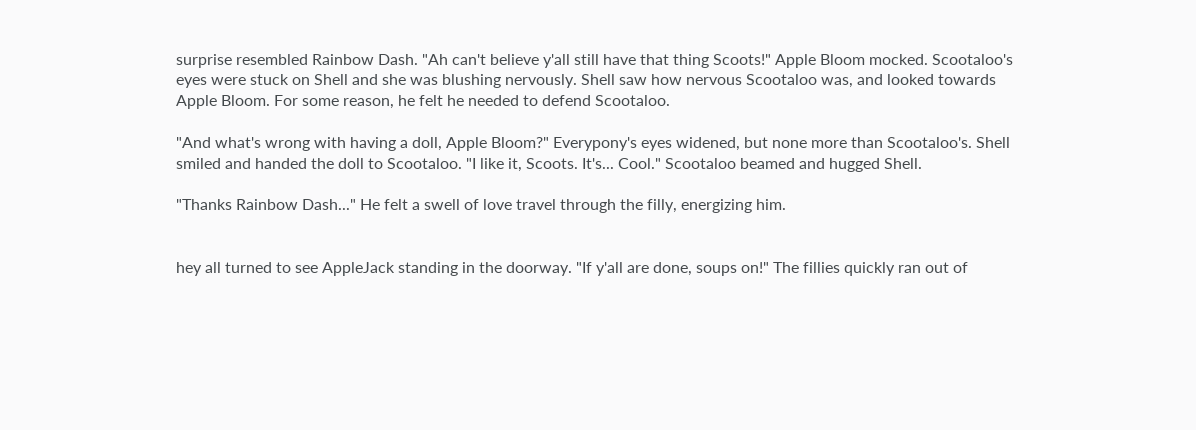surprise resembled Rainbow Dash. "Ah can't believe y'all still have that thing Scoots!" Apple Bloom mocked. Scootaloo's eyes were stuck on Shell and she was blushing nervously. Shell saw how nervous Scootaloo was, and looked towards Apple Bloom. For some reason, he felt he needed to defend Scootaloo.

"And what's wrong with having a doll, Apple Bloom?" Everypony's eyes widened, but none more than Scootaloo's. Shell smiled and handed the doll to Scootaloo. "I like it, Scoots. It's... Cool." Scootaloo beamed and hugged Shell.

"Thanks Rainbow Dash..." He felt a swell of love travel through the filly, energizing him.


hey all turned to see AppleJack standing in the doorway. "If y'all are done, soups on!" The fillies quickly ran out of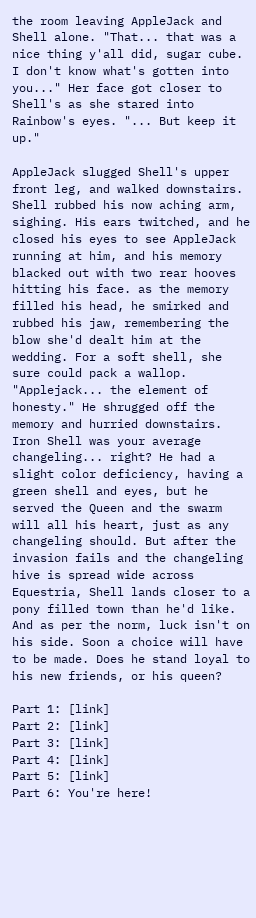the room leaving AppleJack and Shell alone. "That... that was a nice thing y'all did, sugar cube. I don't know what's gotten into you..." Her face got closer to Shell's as she stared into Rainbow's eyes. "... But keep it up."

AppleJack slugged Shell's upper front leg, and walked downstairs. Shell rubbed his now aching arm, sighing. His ears twitched, and he closed his eyes to see AppleJack running at him, and his memory blacked out with two rear hooves hitting his face. as the memory filled his head, he smirked and rubbed his jaw, remembering the blow she'd dealt him at the wedding. For a soft shell, she sure could pack a wallop. "Applejack... the element of honesty." He shrugged off the memory and hurried downstairs.
Iron Shell was your average changeling... right? He had a slight color deficiency, having a green shell and eyes, but he served the Queen and the swarm will all his heart, just as any changeling should. But after the invasion fails and the changeling hive is spread wide across Equestria, Shell lands closer to a pony filled town than he'd like. And as per the norm, luck isn't on his side. Soon a choice will have to be made. Does he stand loyal to his new friends, or his queen?

Part 1: [link]
Part 2: [link]
Part 3: [link]
Part 4: [link]
Part 5: [link]
Part 6: You're here!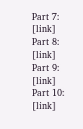Part 7: [link]
Part 8: [link]
Part 9: [link]
Part 10: [link]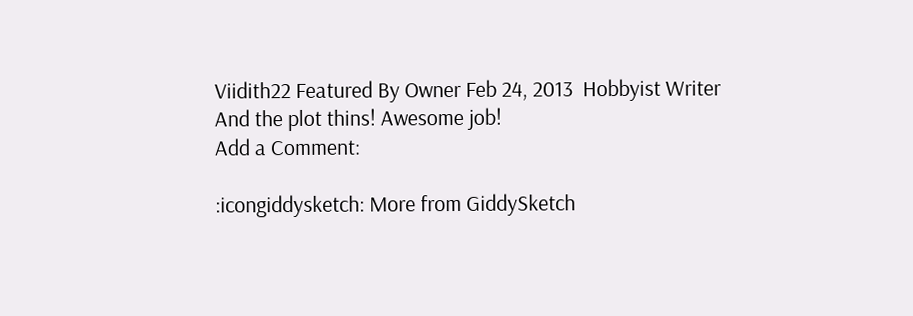Viidith22 Featured By Owner Feb 24, 2013  Hobbyist Writer
And the plot thins! Awesome job!
Add a Comment:

:icongiddysketch: More from GiddySketch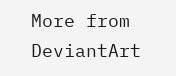More from DeviantArt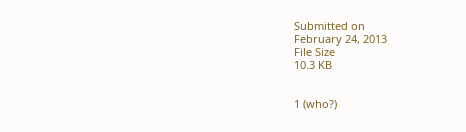Submitted on
February 24, 2013
File Size
10.3 KB


1 (who?)